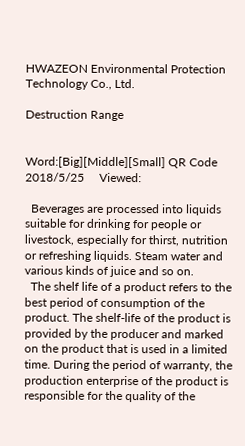HWAZEON Environmental Protection Technology Co., Ltd.

Destruction Range


Word:[Big][Middle][Small] QR Code 2018/5/25     Viewed:

  Beverages are processed into liquids suitable for drinking for people or livestock, especially for thirst, nutrition or refreshing liquids. Steam water and various kinds of juice and so on.
  The shelf life of a product refers to the best period of consumption of the product. The shelf-life of the product is provided by the producer and marked on the product that is used in a limited time. During the period of warranty, the production enterprise of the product is responsible for the quality of the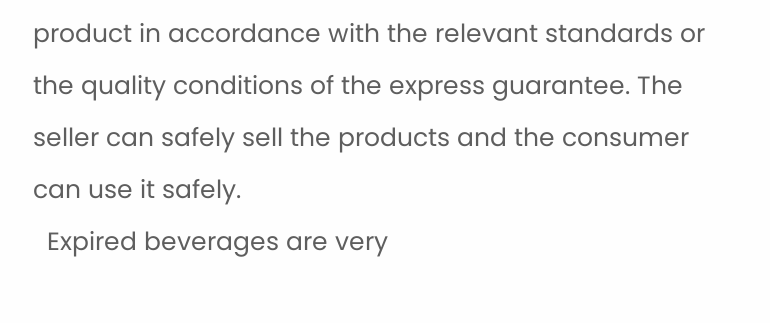product in accordance with the relevant standards or the quality conditions of the express guarantee. The seller can safely sell the products and the consumer can use it safely.
  Expired beverages are very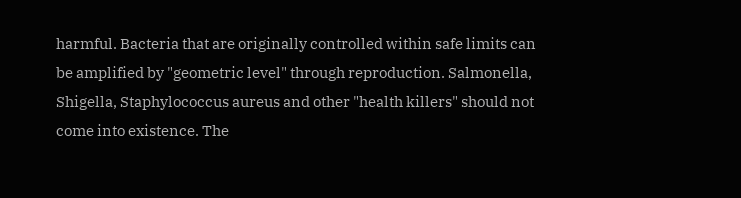harmful. Bacteria that are originally controlled within safe limits can be amplified by "geometric level" through reproduction. Salmonella, Shigella, Staphylococcus aureus and other "health killers" should not come into existence. The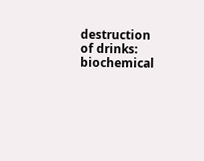destruction of drinks: biochemical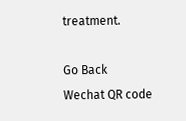treatment.

Go Back
Wechat QR code